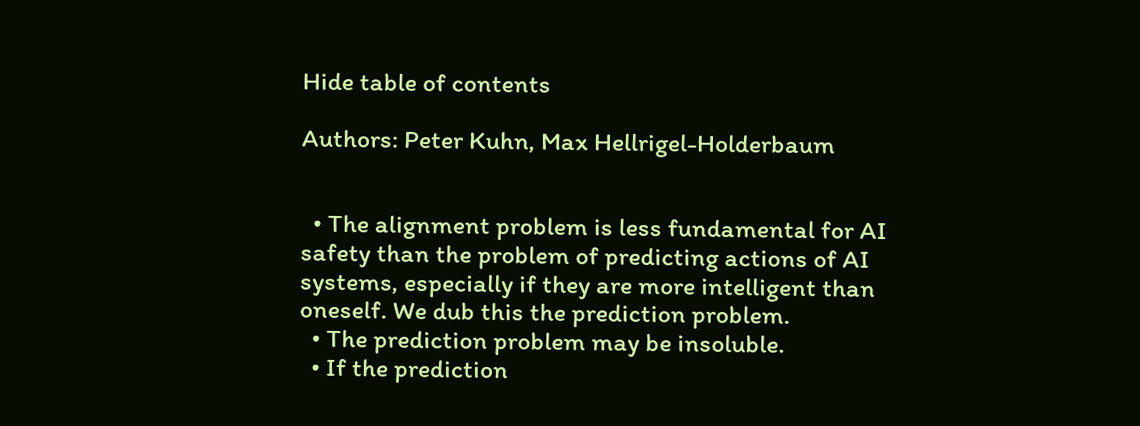Hide table of contents

Authors: Peter Kuhn, Max Hellrigel-Holderbaum


  • The alignment problem is less fundamental for AI safety than the problem of predicting actions of AI systems, especially if they are more intelligent than oneself. We dub this the prediction problem.
  • The prediction problem may be insoluble.
  • If the prediction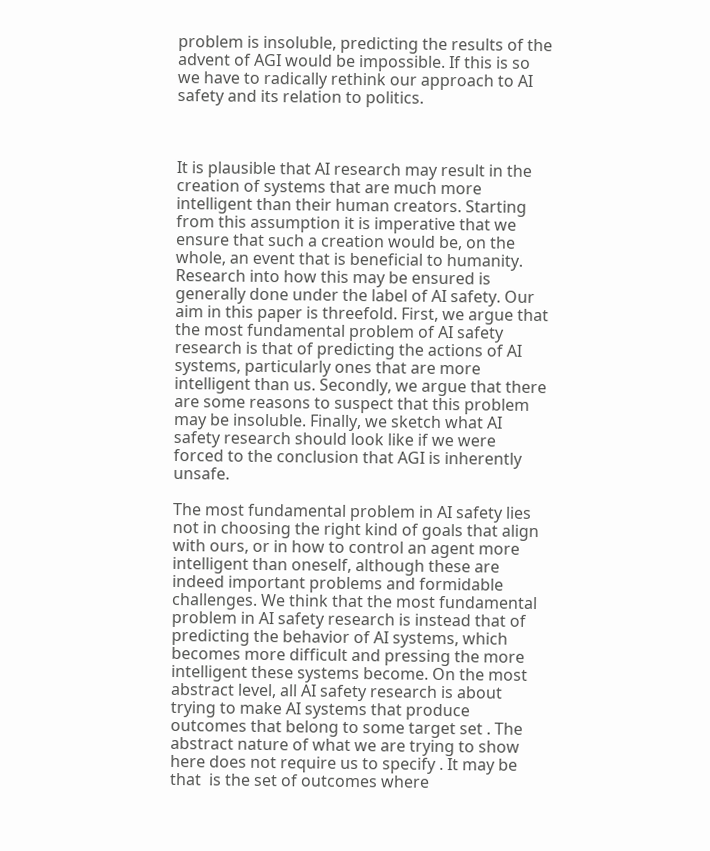problem is insoluble, predicting the results of the advent of AGI would be impossible. If this is so we have to radically rethink our approach to AI safety and its relation to politics.



It is plausible that AI research may result in the creation of systems that are much more intelligent than their human creators. Starting from this assumption it is imperative that we ensure that such a creation would be, on the whole, an event that is beneficial to humanity. Research into how this may be ensured is generally done under the label of AI safety. Our aim in this paper is threefold. First, we argue that the most fundamental problem of AI safety research is that of predicting the actions of AI systems, particularly ones that are more intelligent than us. Secondly, we argue that there are some reasons to suspect that this problem may be insoluble. Finally, we sketch what AI safety research should look like if we were forced to the conclusion that AGI is inherently unsafe.

The most fundamental problem in AI safety lies not in choosing the right kind of goals that align with ours, or in how to control an agent more intelligent than oneself, although these are indeed important problems and formidable challenges. We think that the most fundamental problem in AI safety research is instead that of predicting the behavior of AI systems, which becomes more difficult and pressing the more intelligent these systems become. On the most abstract level, all AI safety research is about trying to make AI systems that produce outcomes that belong to some target set . The abstract nature of what we are trying to show here does not require us to specify . It may be that  is the set of outcomes where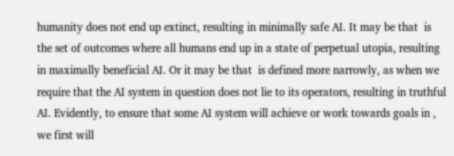humanity does not end up extinct, resulting in minimally safe AI. It may be that  is the set of outcomes where all humans end up in a state of perpetual utopia, resulting in maximally beneficial AI. Or it may be that  is defined more narrowly, as when we require that the AI system in question does not lie to its operators, resulting in truthful AI. Evidently, to ensure that some AI system will achieve or work towards goals in , we first will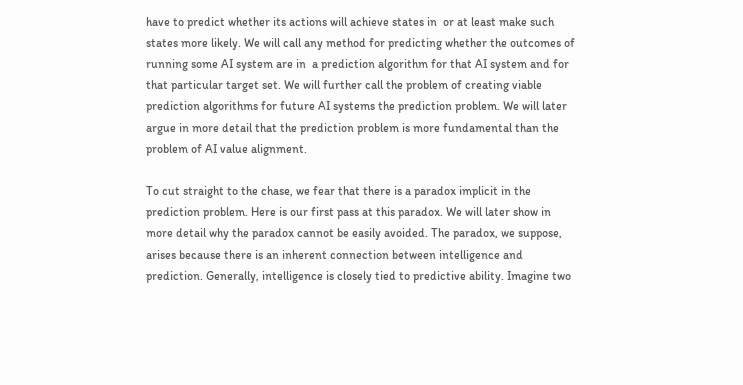have to predict whether its actions will achieve states in  or at least make such states more likely. We will call any method for predicting whether the outcomes of running some AI system are in  a prediction algorithm for that AI system and for that particular target set. We will further call the problem of creating viable prediction algorithms for future AI systems the prediction problem. We will later argue in more detail that the prediction problem is more fundamental than the problem of AI value alignment.

To cut straight to the chase, we fear that there is a paradox implicit in the prediction problem. Here is our first pass at this paradox. We will later show in more detail why the paradox cannot be easily avoided. The paradox, we suppose, arises because there is an inherent connection between intelligence and prediction. Generally, intelligence is closely tied to predictive ability. Imagine two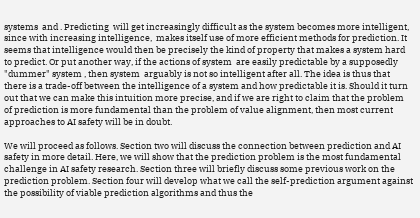systems  and . Predicting  will get increasingly difficult as the system becomes more intelligent, since with increasing intelligence,  makes itself use of more efficient methods for prediction. It seems that intelligence would then be precisely the kind of property that makes a system hard to predict. Or put another way, if the actions of system  are easily predictable by a supposedly "dummer" system , then system  arguably is not so intelligent after all. The idea is thus that there is a trade-off between the intelligence of a system and how predictable it is. Should it turn out that we can make this intuition more precise, and if we are right to claim that the problem of prediction is more fundamental than the problem of value alignment, then most current approaches to AI safety will be in doubt.

We will proceed as follows. Section two will discuss the connection between prediction and AI safety in more detail. Here, we will show that the prediction problem is the most fundamental challenge in AI safety research. Section three will briefly discuss some previous work on the prediction problem. Section four will develop what we call the self-prediction argument against the possibility of viable prediction algorithms and thus the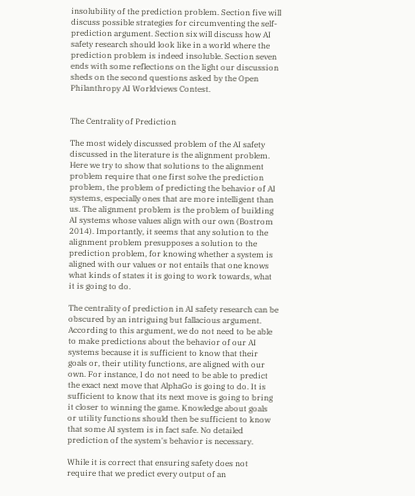insolubility of the prediction problem. Section five will discuss possible strategies for circumventing the self-prediction argument. Section six will discuss how AI safety research should look like in a world where the prediction problem is indeed insoluble. Section seven ends with some reflections on the light our discussion sheds on the second questions asked by the Open Philanthropy AI Worldviews Contest.


The Centrality of Prediction

The most widely discussed problem of the AI safety discussed in the literature is the alignment problem. Here we try to show that solutions to the alignment problem require that one first solve the prediction problem, the problem of predicting the behavior of AI systems, especially ones that are more intelligent than us. The alignment problem is the problem of building AI systems whose values align with our own (Bostrom 2014). Importantly, it seems that any solution to the alignment problem presupposes a solution to the prediction problem, for knowing whether a system is aligned with our values or not entails that one knows what kinds of states it is going to work towards, what it is going to do.

The centrality of prediction in AI safety research can be obscured by an intriguing but fallacious argument. According to this argument, we do not need to be able to make predictions about the behavior of our AI systems because it is sufficient to know that their goals or, their utility functions, are aligned with our own. For instance, I do not need to be able to predict the exact next move that AlphaGo is going to do. It is sufficient to know that its next move is going to bring it closer to winning the game. Knowledge about goals or utility functions should then be sufficient to know that some AI system is in fact safe. No detailed prediction of the system's behavior is necessary.

While it is correct that ensuring safety does not require that we predict every output of an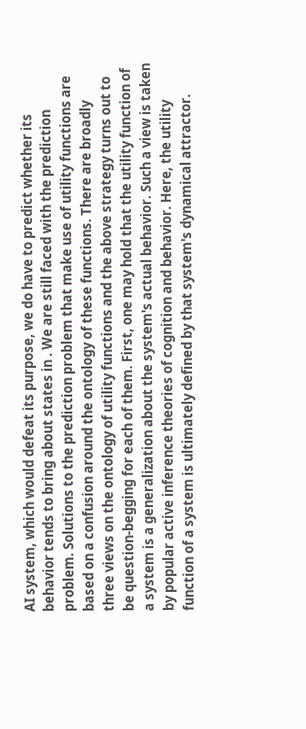AI system, which would defeat its purpose, we do have to predict whether its behavior tends to bring about states in . We are still faced with the prediction problem. Solutions to the prediction problem that make use of utility functions are based on a confusion around the ontology of these functions. There are broadly three views on the ontology of utility functions and the above strategy turns out to be question-begging for each of them. First, one may hold that the utility function of a system is a generalization about the system's actual behavior. Such a view is taken by popular active inference theories of cognition and behavior. Here, the utility function of a system is ultimately defined by that system's dynamical attractor.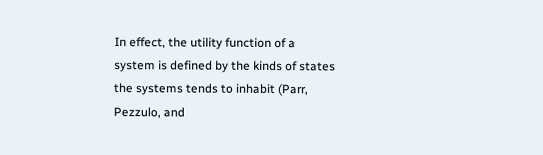In effect, the utility function of a system is defined by the kinds of states the systems tends to inhabit (Parr, Pezzulo, and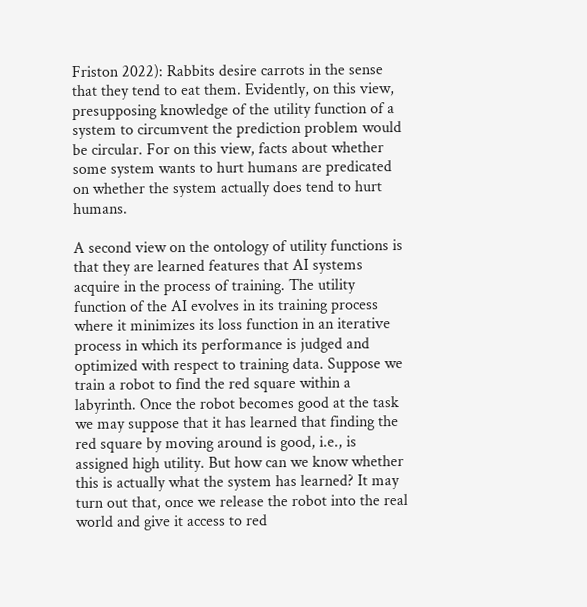Friston 2022): Rabbits desire carrots in the sense that they tend to eat them. Evidently, on this view, presupposing knowledge of the utility function of a system to circumvent the prediction problem would be circular. For on this view, facts about whether some system wants to hurt humans are predicated on whether the system actually does tend to hurt humans.

A second view on the ontology of utility functions is that they are learned features that AI systems acquire in the process of training. The utility function of the AI evolves in its training process where it minimizes its loss function in an iterative process in which its performance is judged and optimized with respect to training data. Suppose we train a robot to find the red square within a labyrinth. Once the robot becomes good at the task we may suppose that it has learned that finding the red square by moving around is good, i.e., is assigned high utility. But how can we know whether this is actually what the system has learned? It may turn out that, once we release the robot into the real world and give it access to red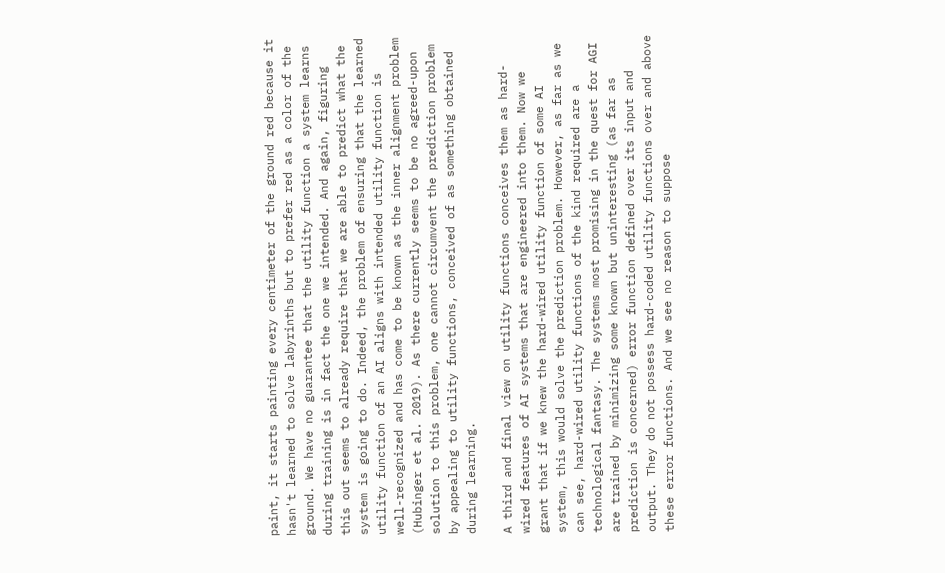paint, it starts painting every centimeter of the ground red because it hasn't learned to solve labyrinths but to prefer red as a color of the ground. We have no guarantee that the utility function a system learns during training is in fact the one we intended. And again, figuring this out seems to already require that we are able to predict what the system is going to do. Indeed, the problem of ensuring that the learned utility function of an AI aligns with intended utility function is well-recognized and has come to be known as the inner alignment problem (Hubinger et al. 2019). As there currently seems to be no agreed-upon solution to this problem, one cannot circumvent the prediction problem by appealing to utility functions, conceived of as something obtained during learning.

A third and final view on utility functions conceives them as hard-wired features of AI systems that are engineered into them. Now we grant that if we knew the hard-wired utility function of some AI system, this would solve the prediction problem. However, as far as we can see, hard-wired utility functions of the kind required are a technological fantasy. The systems most promising in the quest for AGI are trained by minimizing some known but uninteresting (as far as prediction is concerned) error function defined over its input and output. They do not possess hard-coded utility functions over and above these error functions. And we see no reason to suppose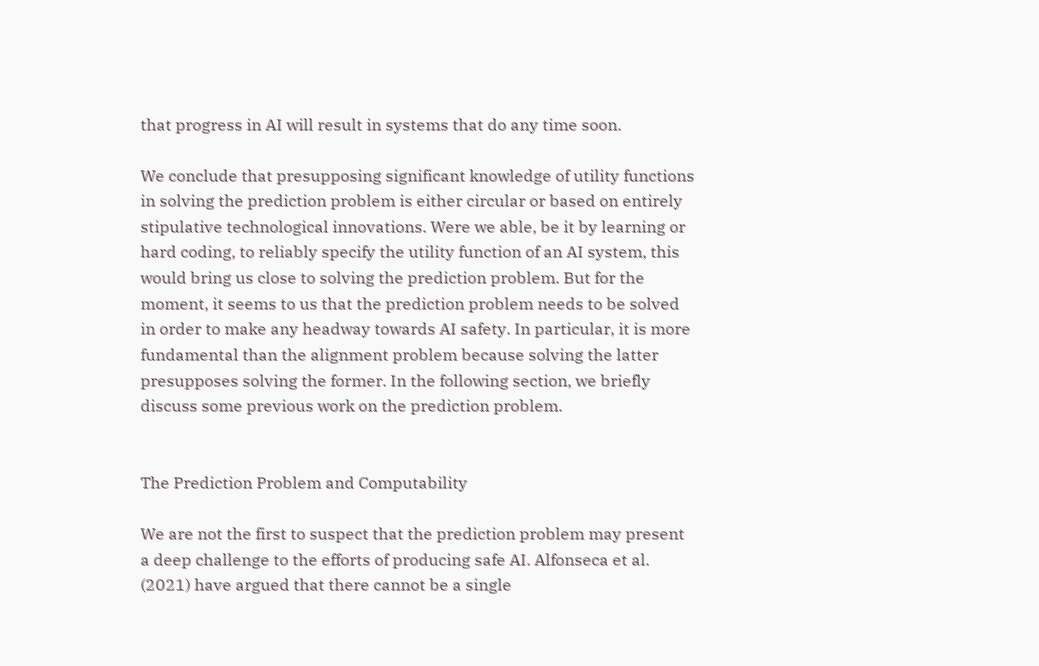that progress in AI will result in systems that do any time soon.

We conclude that presupposing significant knowledge of utility functions in solving the prediction problem is either circular or based on entirely stipulative technological innovations. Were we able, be it by learning or hard coding, to reliably specify the utility function of an AI system, this would bring us close to solving the prediction problem. But for the moment, it seems to us that the prediction problem needs to be solved in order to make any headway towards AI safety. In particular, it is more fundamental than the alignment problem because solving the latter presupposes solving the former. In the following section, we briefly discuss some previous work on the prediction problem.


The Prediction Problem and Computability

We are not the first to suspect that the prediction problem may present a deep challenge to the efforts of producing safe AI. Alfonseca et al. (2021) have argued that there cannot be a single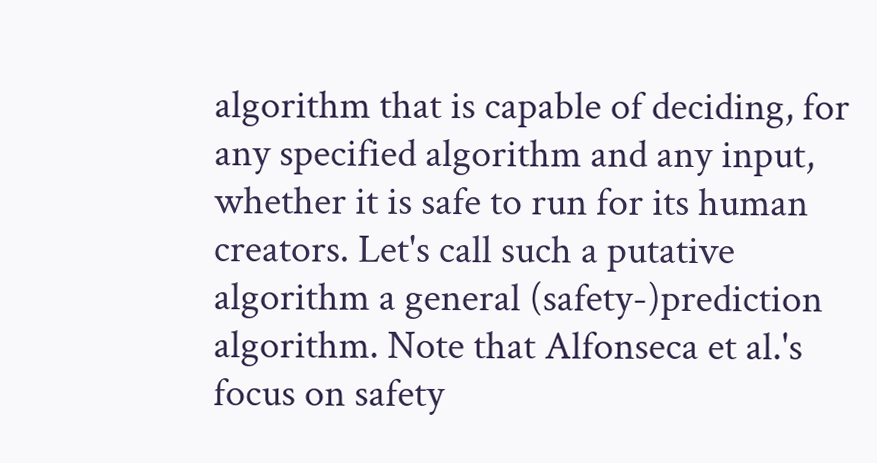algorithm that is capable of deciding, for any specified algorithm and any input, whether it is safe to run for its human creators. Let's call such a putative algorithm a general (safety-)prediction algorithm. Note that Alfonseca et al.'s focus on safety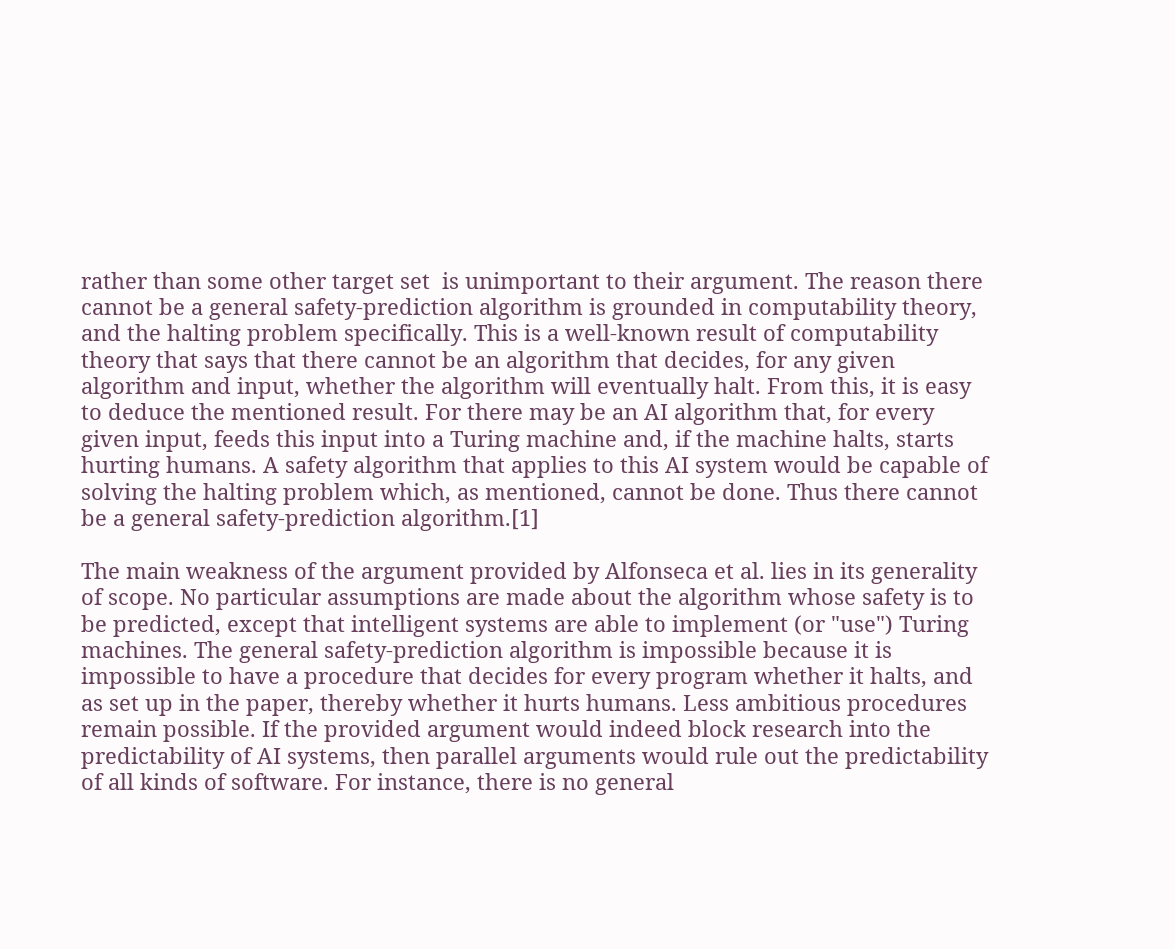rather than some other target set  is unimportant to their argument. The reason there cannot be a general safety-prediction algorithm is grounded in computability theory, and the halting problem specifically. This is a well-known result of computability theory that says that there cannot be an algorithm that decides, for any given algorithm and input, whether the algorithm will eventually halt. From this, it is easy to deduce the mentioned result. For there may be an AI algorithm that, for every given input, feeds this input into a Turing machine and, if the machine halts, starts hurting humans. A safety algorithm that applies to this AI system would be capable of solving the halting problem which, as mentioned, cannot be done. Thus there cannot be a general safety-prediction algorithm.[1]

The main weakness of the argument provided by Alfonseca et al. lies in its generality of scope. No particular assumptions are made about the algorithm whose safety is to be predicted, except that intelligent systems are able to implement (or "use") Turing machines. The general safety-prediction algorithm is impossible because it is impossible to have a procedure that decides for every program whether it halts, and as set up in the paper, thereby whether it hurts humans. Less ambitious procedures remain possible. If the provided argument would indeed block research into the predictability of AI systems, then parallel arguments would rule out the predictability of all kinds of software. For instance, there is no general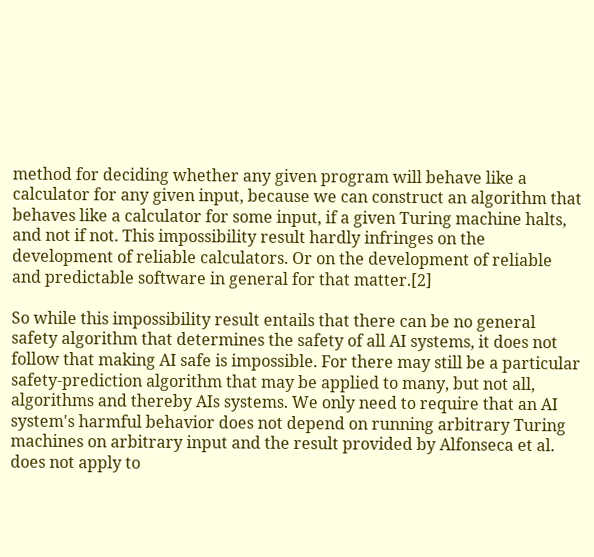method for deciding whether any given program will behave like a calculator for any given input, because we can construct an algorithm that behaves like a calculator for some input, if a given Turing machine halts, and not if not. This impossibility result hardly infringes on the development of reliable calculators. Or on the development of reliable and predictable software in general for that matter.[2]

So while this impossibility result entails that there can be no general safety algorithm that determines the safety of all AI systems, it does not follow that making AI safe is impossible. For there may still be a particular safety-prediction algorithm that may be applied to many, but not all, algorithms and thereby AIs systems. We only need to require that an AI system's harmful behavior does not depend on running arbitrary Turing machines on arbitrary input and the result provided by Alfonseca et al. does not apply to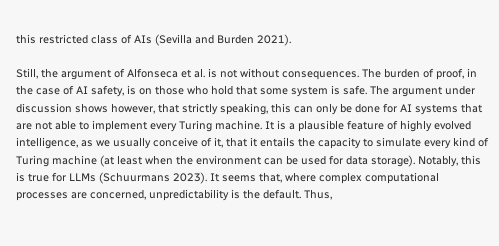this restricted class of AIs (Sevilla and Burden 2021).

Still, the argument of Alfonseca et al. is not without consequences. The burden of proof, in the case of AI safety, is on those who hold that some system is safe. The argument under discussion shows however, that strictly speaking, this can only be done for AI systems that are not able to implement every Turing machine. It is a plausible feature of highly evolved intelligence, as we usually conceive of it, that it entails the capacity to simulate every kind of Turing machine (at least when the environment can be used for data storage). Notably, this is true for LLMs (Schuurmans 2023). It seems that, where complex computational processes are concerned, unpredictability is the default. Thus,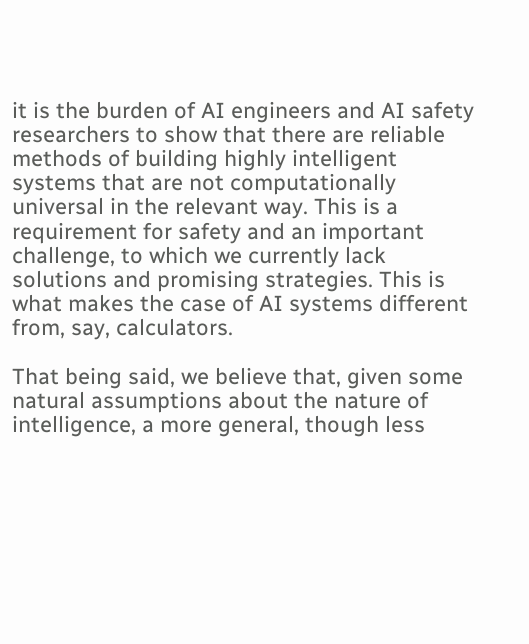it is the burden of AI engineers and AI safety researchers to show that there are reliable methods of building highly intelligent systems that are not computationally universal in the relevant way. This is a  requirement for safety and an important challenge, to which we currently lack solutions and promising strategies. This is what makes the case of AI systems different from, say, calculators.

That being said, we believe that, given some natural assumptions about the nature of intelligence, a more general, though less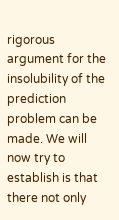rigorous argument for the insolubility of the prediction problem can be made. We will now try to establish is that there not only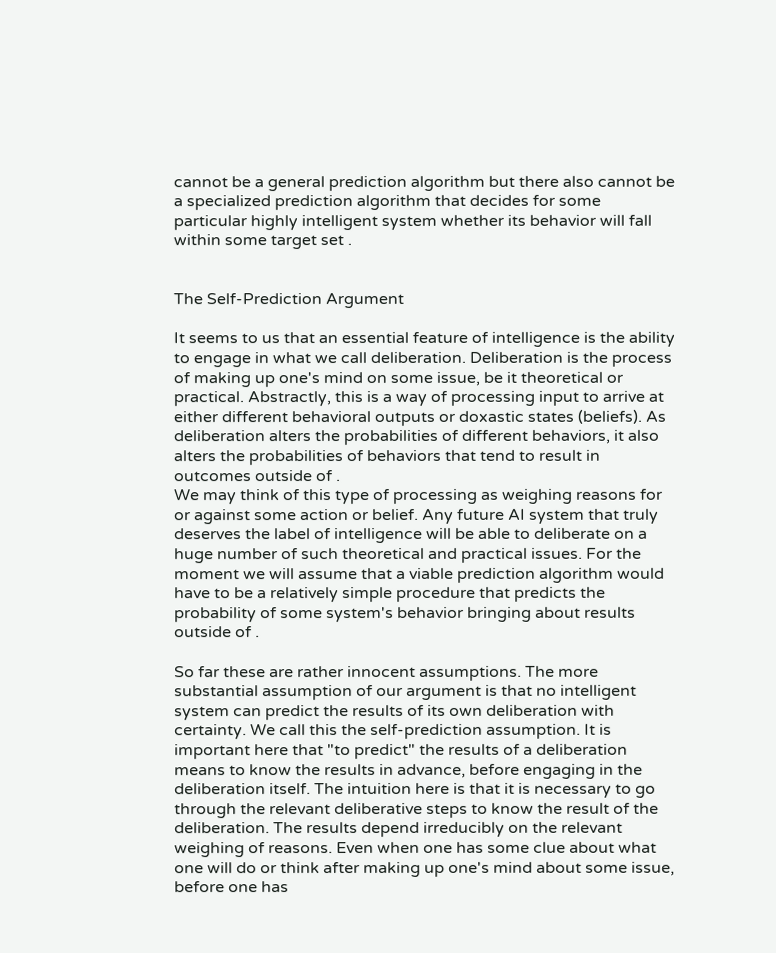cannot be a general prediction algorithm but there also cannot be a specialized prediction algorithm that decides for some particular highly intelligent system whether its behavior will fall within some target set .


The Self-Prediction Argument

It seems to us that an essential feature of intelligence is the ability to engage in what we call deliberation. Deliberation is the process of making up one's mind on some issue, be it theoretical or practical. Abstractly, this is a way of processing input to arrive at either different behavioral outputs or doxastic states (beliefs). As deliberation alters the probabilities of different behaviors, it also alters the probabilities of behaviors that tend to result in outcomes outside of .
We may think of this type of processing as weighing reasons for or against some action or belief. Any future AI system that truly deserves the label of intelligence will be able to deliberate on a huge number of such theoretical and practical issues. For the moment we will assume that a viable prediction algorithm would have to be a relatively simple procedure that predicts the probability of some system's behavior bringing about results outside of .

So far these are rather innocent assumptions. The more substantial assumption of our argument is that no intelligent system can predict the results of its own deliberation with certainty. We call this the self-prediction assumption. It is important here that "to predict" the results of a deliberation means to know the results in advance, before engaging in the deliberation itself. The intuition here is that it is necessary to go through the relevant deliberative steps to know the result of the deliberation. The results depend irreducibly on the relevant weighing of reasons. Even when one has some clue about what one will do or think after making up one's mind about some issue, before one has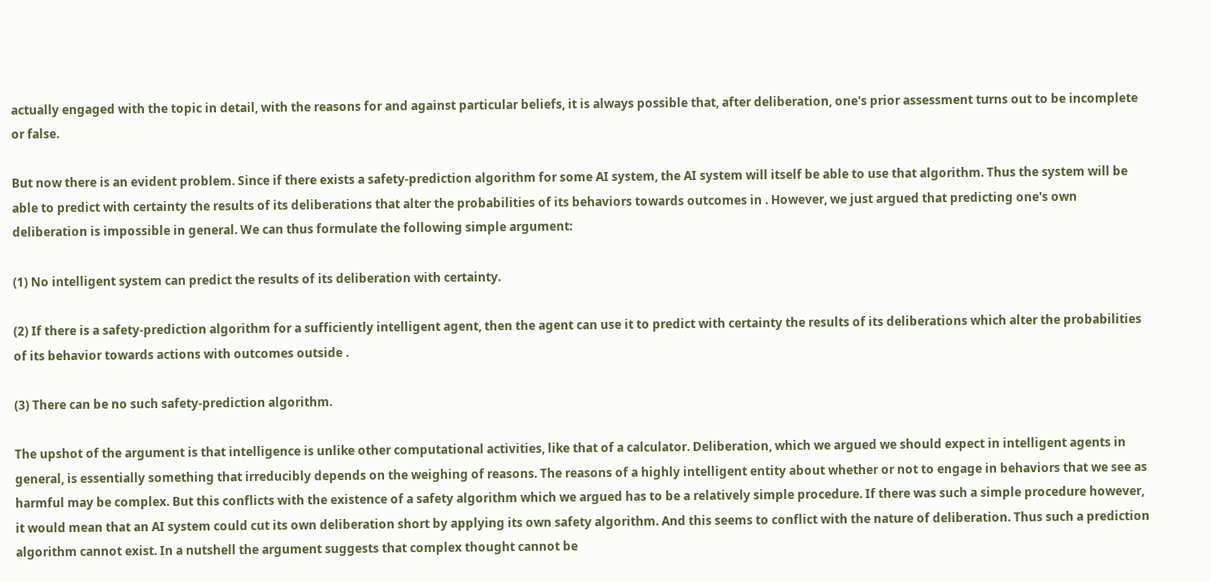actually engaged with the topic in detail, with the reasons for and against particular beliefs, it is always possible that, after deliberation, one's prior assessment turns out to be incomplete or false.

But now there is an evident problem. Since if there exists a safety-prediction algorithm for some AI system, the AI system will itself be able to use that algorithm. Thus the system will be able to predict with certainty the results of its deliberations that alter the probabilities of its behaviors towards outcomes in . However, we just argued that predicting one's own deliberation is impossible in general. We can thus formulate the following simple argument:

(1) No intelligent system can predict the results of its deliberation with certainty.

(2) If there is a safety-prediction algorithm for a sufficiently intelligent agent, then the agent can use it to predict with certainty the results of its deliberations which alter the probabilities of its behavior towards actions with outcomes outside .

(3) There can be no such safety-prediction algorithm.

The upshot of the argument is that intelligence is unlike other computational activities, like that of a calculator. Deliberation, which we argued we should expect in intelligent agents in general, is essentially something that irreducibly depends on the weighing of reasons. The reasons of a highly intelligent entity about whether or not to engage in behaviors that we see as harmful may be complex. But this conflicts with the existence of a safety algorithm which we argued has to be a relatively simple procedure. If there was such a simple procedure however, it would mean that an AI system could cut its own deliberation short by applying its own safety algorithm. And this seems to conflict with the nature of deliberation. Thus such a prediction algorithm cannot exist. In a nutshell the argument suggests that complex thought cannot be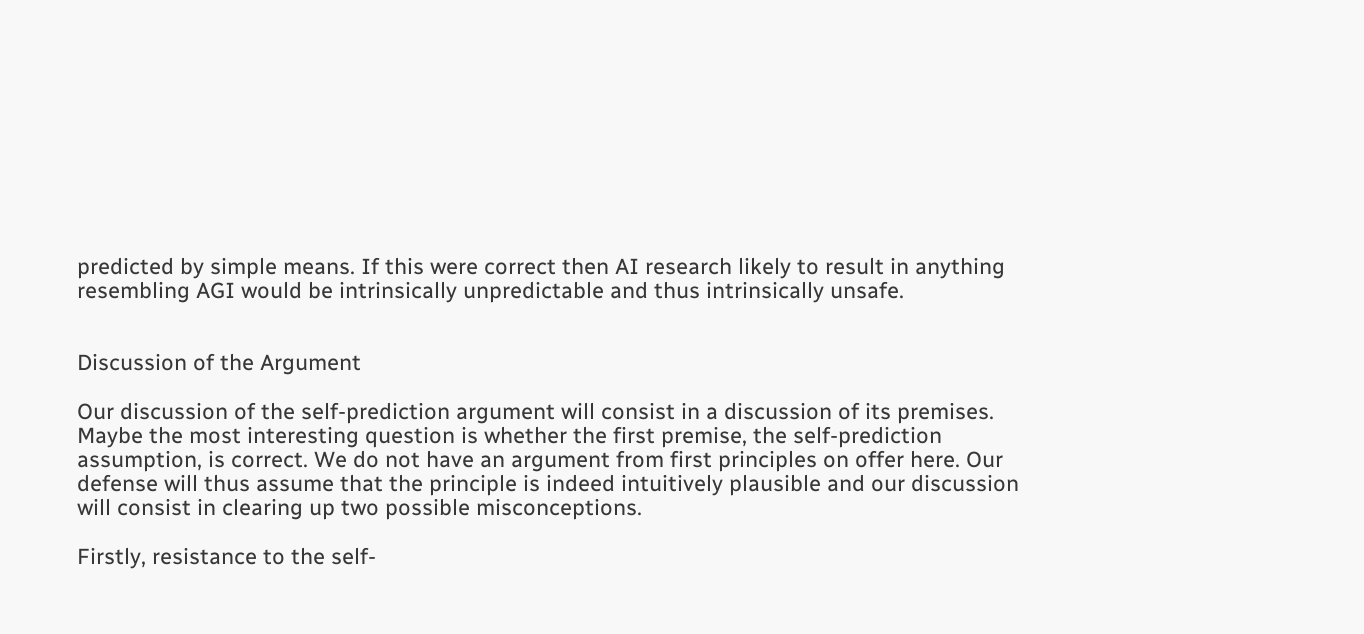predicted by simple means. If this were correct then AI research likely to result in anything resembling AGI would be intrinsically unpredictable and thus intrinsically unsafe.


Discussion of the Argument

Our discussion of the self-prediction argument will consist in a discussion of its premises. Maybe the most interesting question is whether the first premise, the self-prediction assumption, is correct. We do not have an argument from first principles on offer here. Our defense will thus assume that the principle is indeed intuitively plausible and our discussion will consist in clearing up two possible misconceptions.

Firstly, resistance to the self-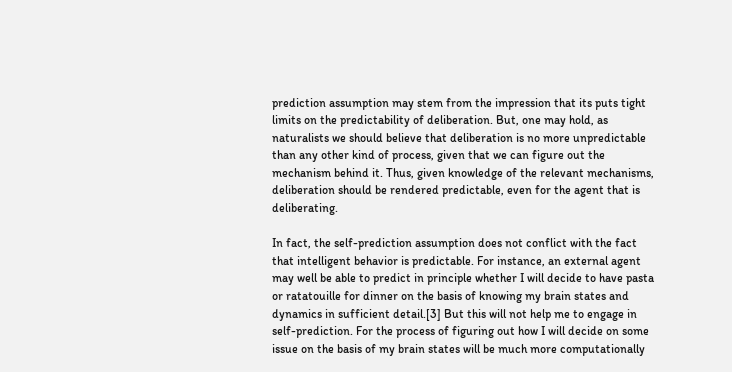prediction assumption may stem from the impression that its puts tight limits on the predictability of deliberation. But, one may hold, as naturalists we should believe that deliberation is no more unpredictable than any other kind of process, given that we can figure out the mechanism behind it. Thus, given knowledge of the relevant mechanisms, deliberation should be rendered predictable, even for the agent that is deliberating.

In fact, the self-prediction assumption does not conflict with the fact that intelligent behavior is predictable. For instance, an external agent may well be able to predict in principle whether I will decide to have pasta or ratatouille for dinner on the basis of knowing my brain states and dynamics in sufficient detail.[3] But this will not help me to engage in self-prediction. For the process of figuring out how I will decide on some issue on the basis of my brain states will be much more computationally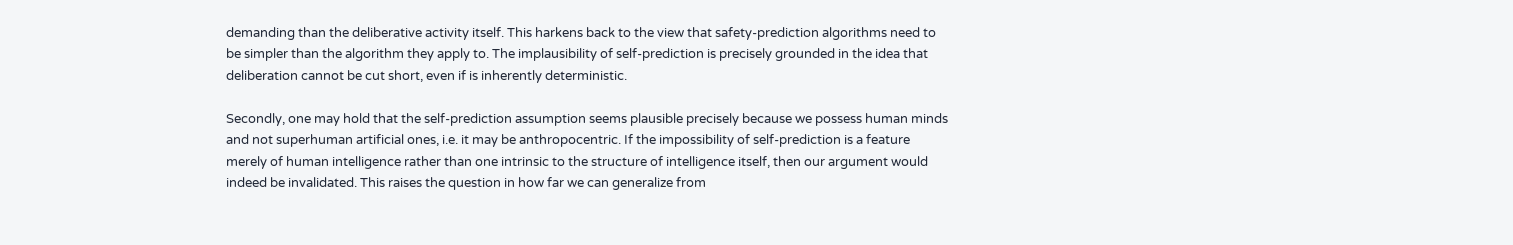demanding than the deliberative activity itself. This harkens back to the view that safety-prediction algorithms need to be simpler than the algorithm they apply to. The implausibility of self-prediction is precisely grounded in the idea that deliberation cannot be cut short, even if is inherently deterministic.

Secondly, one may hold that the self-prediction assumption seems plausible precisely because we possess human minds and not superhuman artificial ones, i.e. it may be anthropocentric. If the impossibility of self-prediction is a feature merely of human intelligence rather than one intrinsic to the structure of intelligence itself, then our argument would indeed be invalidated. This raises the question in how far we can generalize from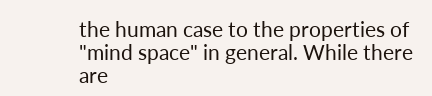the human case to the properties of "mind space" in general. While there are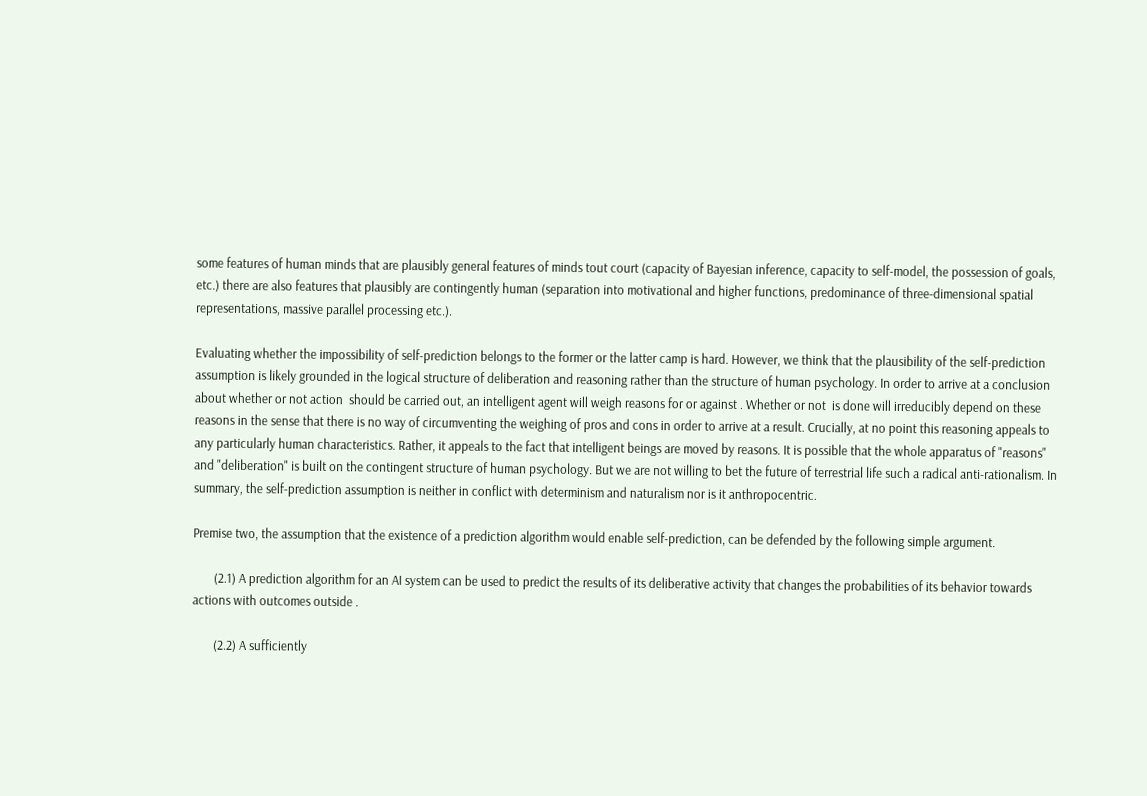some features of human minds that are plausibly general features of minds tout court (capacity of Bayesian inference, capacity to self-model, the possession of goals, etc.) there are also features that plausibly are contingently human (separation into motivational and higher functions, predominance of three-dimensional spatial representations, massive parallel processing etc.).

Evaluating whether the impossibility of self-prediction belongs to the former or the latter camp is hard. However, we think that the plausibility of the self-prediction assumption is likely grounded in the logical structure of deliberation and reasoning rather than the structure of human psychology. In order to arrive at a conclusion about whether or not action  should be carried out, an intelligent agent will weigh reasons for or against . Whether or not  is done will irreducibly depend on these reasons in the sense that there is no way of circumventing the weighing of pros and cons in order to arrive at a result. Crucially, at no point this reasoning appeals to any particularly human characteristics. Rather, it appeals to the fact that intelligent beings are moved by reasons. It is possible that the whole apparatus of "reasons" and "deliberation" is built on the contingent structure of human psychology. But we are not willing to bet the future of terrestrial life such a radical anti-rationalism. In summary, the self-prediction assumption is neither in conflict with determinism and naturalism nor is it anthropocentric.

Premise two, the assumption that the existence of a prediction algorithm would enable self-prediction, can be defended by the following simple argument.

       (2.1) A prediction algorithm for an AI system can be used to predict the results of its deliberative activity that changes the probabilities of its behavior towards actions with outcomes outside .

       (2.2) A sufficiently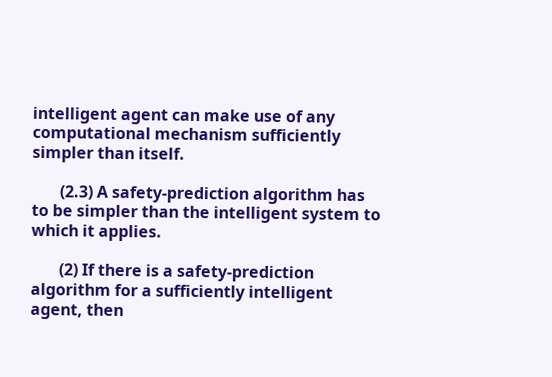intelligent agent can make use of any computational mechanism sufficiently simpler than itself.

       (2.3) A safety-prediction algorithm has to be simpler than the intelligent system to which it applies.

       (2) If there is a safety-prediction algorithm for a sufficiently intelligent agent, then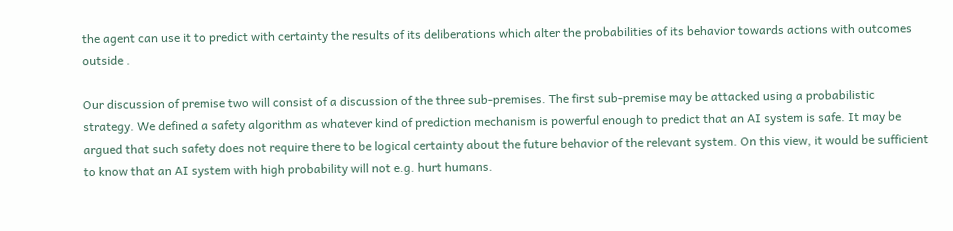the agent can use it to predict with certainty the results of its deliberations which alter the probabilities of its behavior towards actions with outcomes outside .

Our discussion of premise two will consist of a discussion of the three sub-premises. The first sub-premise may be attacked using a probabilistic strategy. We defined a safety algorithm as whatever kind of prediction mechanism is powerful enough to predict that an AI system is safe. It may be argued that such safety does not require there to be logical certainty about the future behavior of the relevant system. On this view, it would be sufficient to know that an AI system with high probability will not e.g. hurt humans.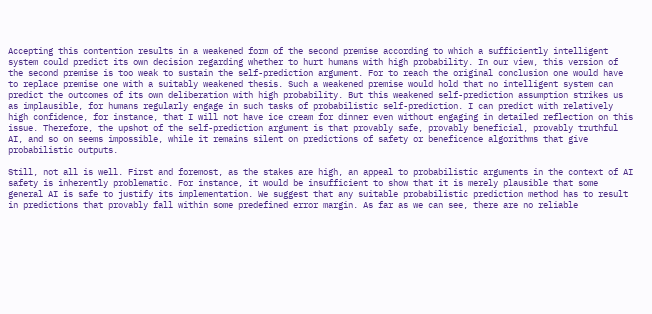Accepting this contention results in a weakened form of the second premise according to which a sufficiently intelligent system could predict its own decision regarding whether to hurt humans with high probability. In our view, this version of the second premise is too weak to sustain the self-prediction argument. For to reach the original conclusion one would have to replace premise one with a suitably weakened thesis. Such a weakened premise would hold that no intelligent system can predict the outcomes of its own deliberation with high probability. But this weakened self-prediction assumption strikes us as implausible, for humans regularly engage in such tasks of probabilistic self-prediction. I can predict with relatively high confidence, for instance, that I will not have ice cream for dinner even without engaging in detailed reflection on this issue. Therefore, the upshot of the self-prediction argument is that provably safe, provably beneficial, provably truthful AI, and so on seems impossible, while it remains silent on predictions of safety or beneficence algorithms that give probabilistic outputs.

Still, not all is well. First and foremost, as the stakes are high, an appeal to probabilistic arguments in the context of AI safety is inherently problematic. For instance, it would be insufficient to show that it is merely plausible that some general AI is safe to justify its implementation. We suggest that any suitable probabilistic prediction method has to result in predictions that provably fall within some predefined error margin. As far as we can see, there are no reliable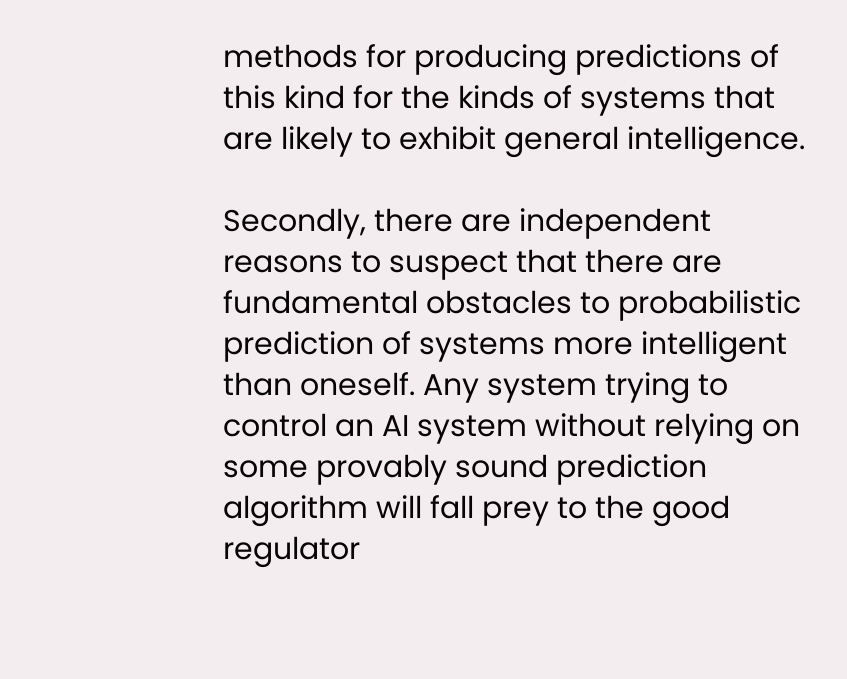methods for producing predictions of this kind for the kinds of systems that are likely to exhibit general intelligence.

Secondly, there are independent reasons to suspect that there are fundamental obstacles to probabilistic prediction of systems more intelligent than oneself. Any system trying to control an AI system without relying on some provably sound prediction algorithm will fall prey to the good regulator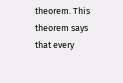theorem. This theorem says that every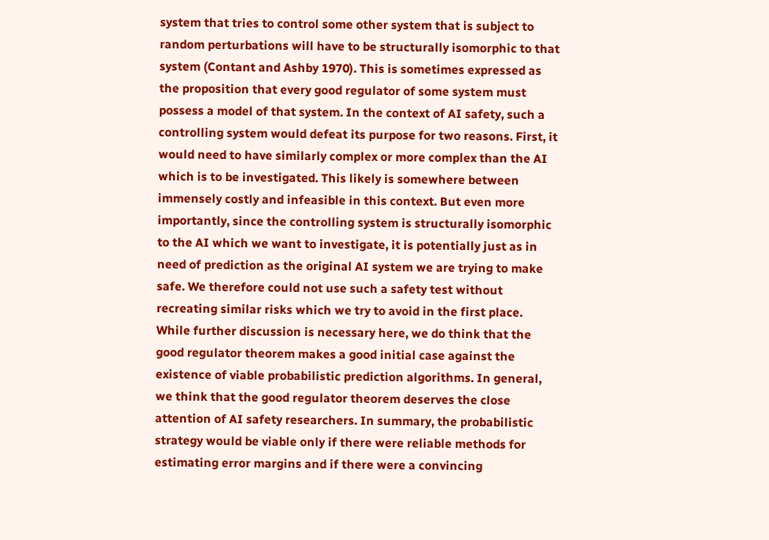system that tries to control some other system that is subject to random perturbations will have to be structurally isomorphic to that system (Contant and Ashby 1970). This is sometimes expressed as the proposition that every good regulator of some system must possess a model of that system. In the context of AI safety, such a controlling system would defeat its purpose for two reasons. First, it would need to have similarly complex or more complex than the AI which is to be investigated. This likely is somewhere between immensely costly and infeasible in this context. But even more importantly, since the controlling system is structurally isomorphic to the AI which we want to investigate, it is potentially just as in need of prediction as the original AI system we are trying to make safe. We therefore could not use such a safety test without recreating similar risks which we try to avoid in the first place. While further discussion is necessary here, we do think that the good regulator theorem makes a good initial case against the existence of viable probabilistic prediction algorithms. In general, we think that the good regulator theorem deserves the close attention of AI safety researchers. In summary, the probabilistic strategy would be viable only if there were reliable methods for estimating error margins and if there were a convincing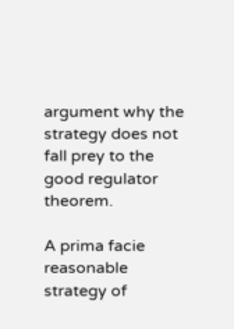argument why the strategy does not fall prey to the good regulator theorem.

A prima facie reasonable strategy of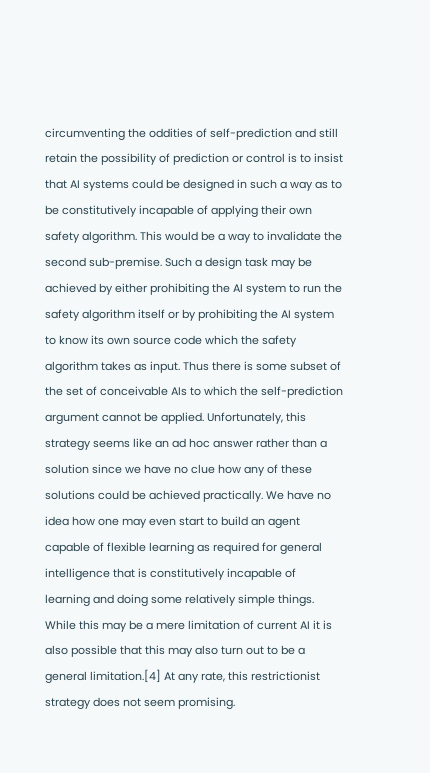circumventing the oddities of self-prediction and still retain the possibility of prediction or control is to insist that AI systems could be designed in such a way as to be constitutively incapable of applying their own safety algorithm. This would be a way to invalidate the second sub-premise. Such a design task may be achieved by either prohibiting the AI system to run the safety algorithm itself or by prohibiting the AI system to know its own source code which the safety algorithm takes as input. Thus there is some subset of the set of conceivable AIs to which the self-prediction argument cannot be applied. Unfortunately, this strategy seems like an ad hoc answer rather than a solution since we have no clue how any of these solutions could be achieved practically. We have no idea how one may even start to build an agent capable of flexible learning as required for general intelligence that is constitutively incapable of learning and doing some relatively simple things. While this may be a mere limitation of current AI it is also possible that this may also turn out to be a general limitation.[4] At any rate, this restrictionist strategy does not seem promising.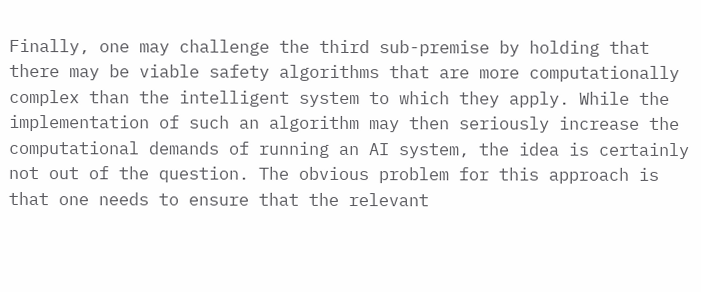Finally, one may challenge the third sub-premise by holding that there may be viable safety algorithms that are more computationally complex than the intelligent system to which they apply. While the implementation of such an algorithm may then seriously increase the computational demands of running an AI system, the idea is certainly not out of the question. The obvious problem for this approach is that one needs to ensure that the relevant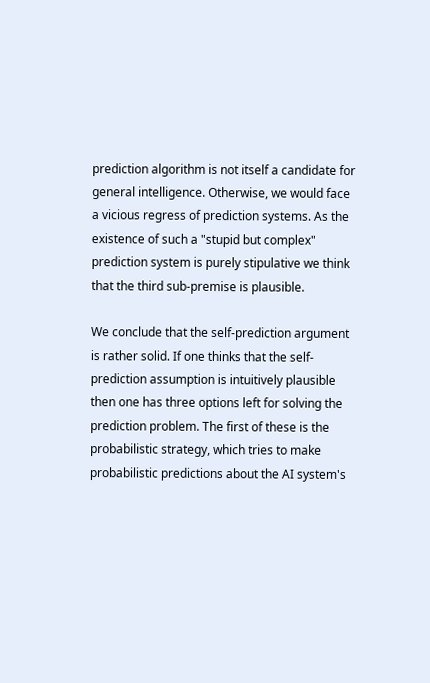prediction algorithm is not itself a candidate for general intelligence. Otherwise, we would face a vicious regress of prediction systems. As the existence of such a "stupid but complex" prediction system is purely stipulative we think that the third sub-premise is plausible.

We conclude that the self-prediction argument is rather solid. If one thinks that the self-prediction assumption is intuitively plausible then one has three options left for solving the prediction problem. The first of these is the probabilistic strategy, which tries to make probabilistic predictions about the AI system's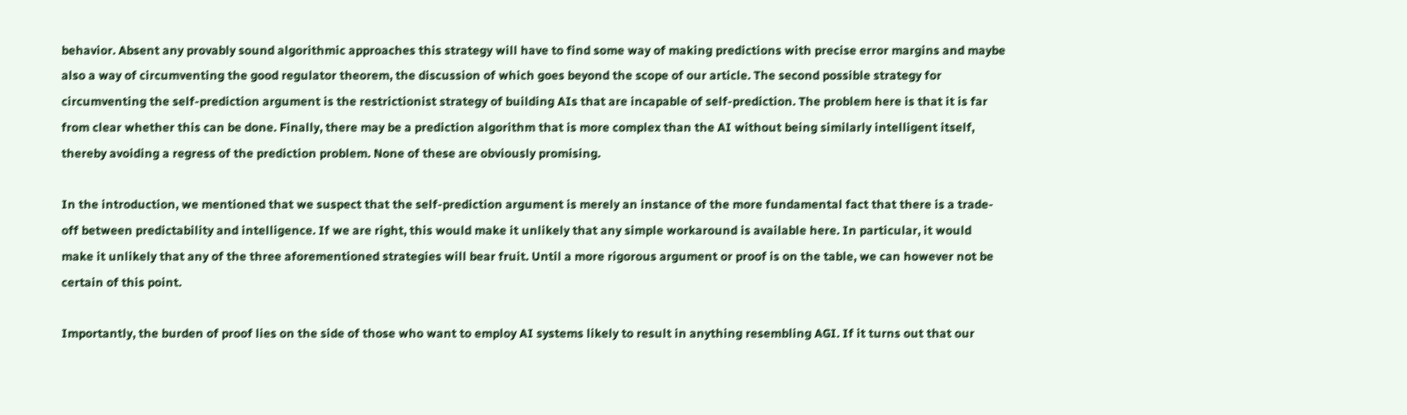behavior. Absent any provably sound algorithmic approaches this strategy will have to find some way of making predictions with precise error margins and maybe also a way of circumventing the good regulator theorem, the discussion of which goes beyond the scope of our article. The second possible strategy for circumventing the self-prediction argument is the restrictionist strategy of building AIs that are incapable of self-prediction. The problem here is that it is far from clear whether this can be done. Finally, there may be a prediction algorithm that is more complex than the AI without being similarly intelligent itself, thereby avoiding a regress of the prediction problem. None of these are obviously promising.

In the introduction, we mentioned that we suspect that the self-prediction argument is merely an instance of the more fundamental fact that there is a trade-off between predictability and intelligence. If we are right, this would make it unlikely that any simple workaround is available here. In particular, it would make it unlikely that any of the three aforementioned strategies will bear fruit. Until a more rigorous argument or proof is on the table, we can however not be certain of this point.

Importantly, the burden of proof lies on the side of those who want to employ AI systems likely to result in anything resembling AGI. If it turns out that our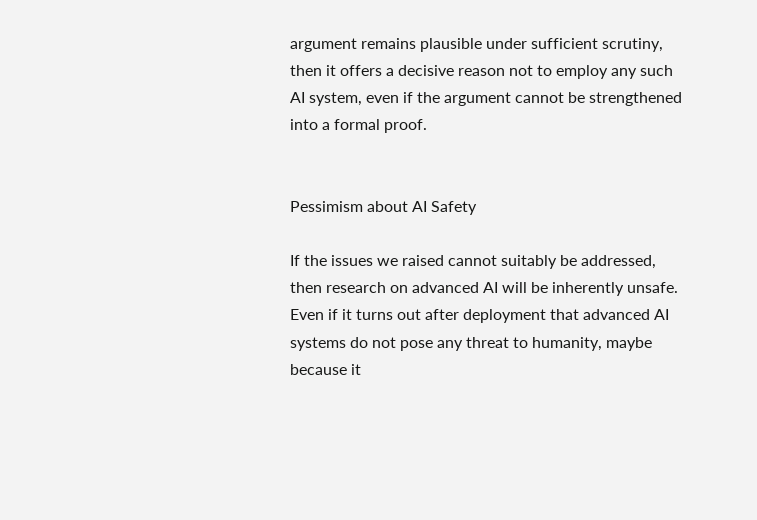argument remains plausible under sufficient scrutiny, then it offers a decisive reason not to employ any such AI system, even if the argument cannot be strengthened into a formal proof.


Pessimism about AI Safety

If the issues we raised cannot suitably be addressed, then research on advanced AI will be inherently unsafe. Even if it turns out after deployment that advanced AI systems do not pose any threat to humanity, maybe because it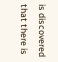is discovered that there is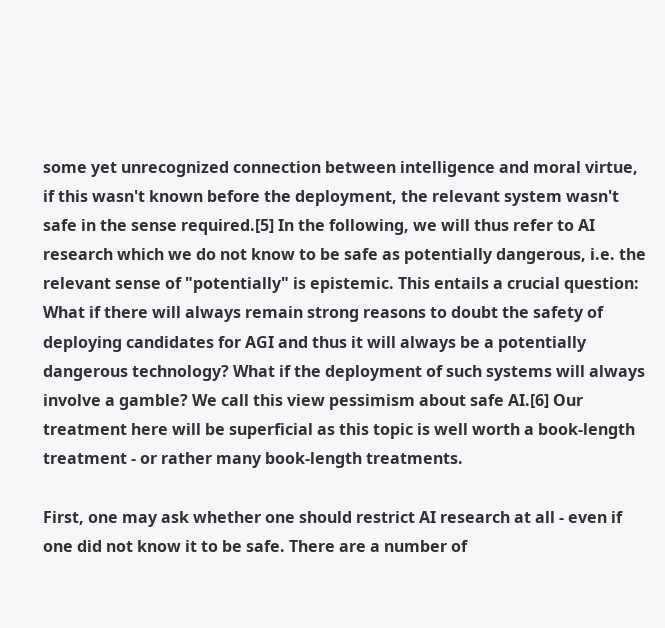some yet unrecognized connection between intelligence and moral virtue, if this wasn't known before the deployment, the relevant system wasn't safe in the sense required.[5] In the following, we will thus refer to AI research which we do not know to be safe as potentially dangerous, i.e. the relevant sense of "potentially" is epistemic. This entails a crucial question: What if there will always remain strong reasons to doubt the safety of deploying candidates for AGI and thus it will always be a potentially dangerous technology? What if the deployment of such systems will always involve a gamble? We call this view pessimism about safe AI.[6] Our treatment here will be superficial as this topic is well worth a book-length treatment - or rather many book-length treatments.

First, one may ask whether one should restrict AI research at all - even if one did not know it to be safe. There are a number of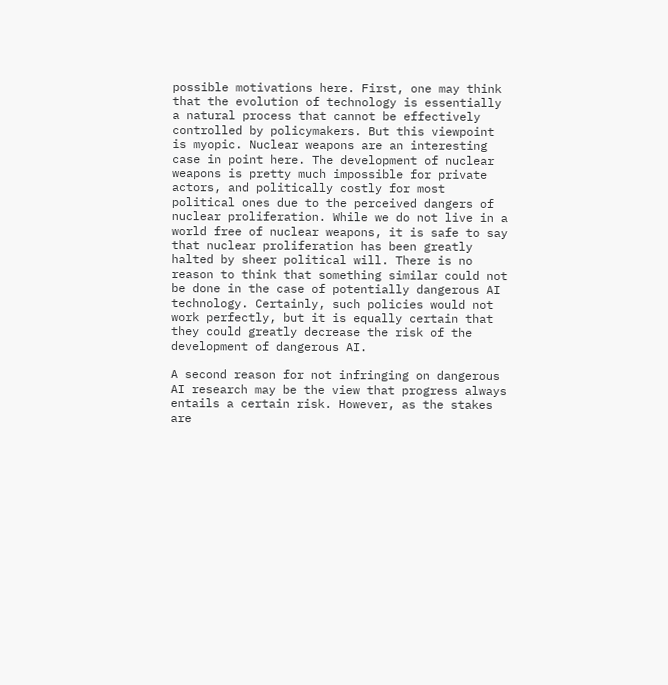possible motivations here. First, one may think that the evolution of technology is essentially a natural process that cannot be effectively controlled by policymakers. But this viewpoint is myopic. Nuclear weapons are an interesting case in point here. The development of nuclear weapons is pretty much impossible for private actors, and politically costly for most political ones due to the perceived dangers of nuclear proliferation. While we do not live in a world free of nuclear weapons, it is safe to say that nuclear proliferation has been greatly halted by sheer political will. There is no reason to think that something similar could not be done in the case of potentially dangerous AI technology. Certainly, such policies would not work perfectly, but it is equally certain that they could greatly decrease the risk of the development of dangerous AI.

A second reason for not infringing on dangerous AI research may be the view that progress always entails a certain risk. However, as the stakes are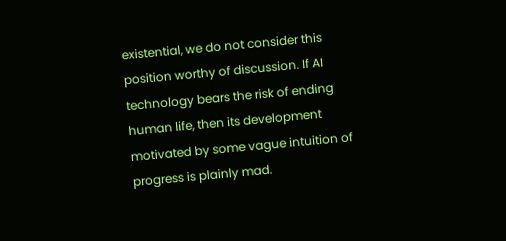existential, we do not consider this position worthy of discussion. If AI technology bears the risk of ending human life, then its development motivated by some vague intuition of progress is plainly mad.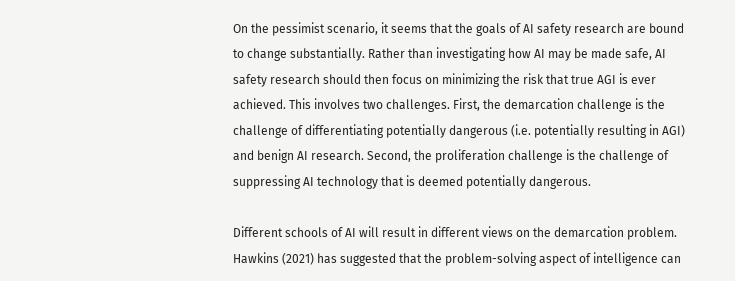On the pessimist scenario, it seems that the goals of AI safety research are bound to change substantially. Rather than investigating how AI may be made safe, AI safety research should then focus on minimizing the risk that true AGI is ever achieved. This involves two challenges. First, the demarcation challenge is the challenge of differentiating potentially dangerous (i.e. potentially resulting in AGI) and benign AI research. Second, the proliferation challenge is the challenge of suppressing AI technology that is deemed potentially dangerous.

Different schools of AI will result in different views on the demarcation problem. Hawkins (2021) has suggested that the problem-solving aspect of intelligence can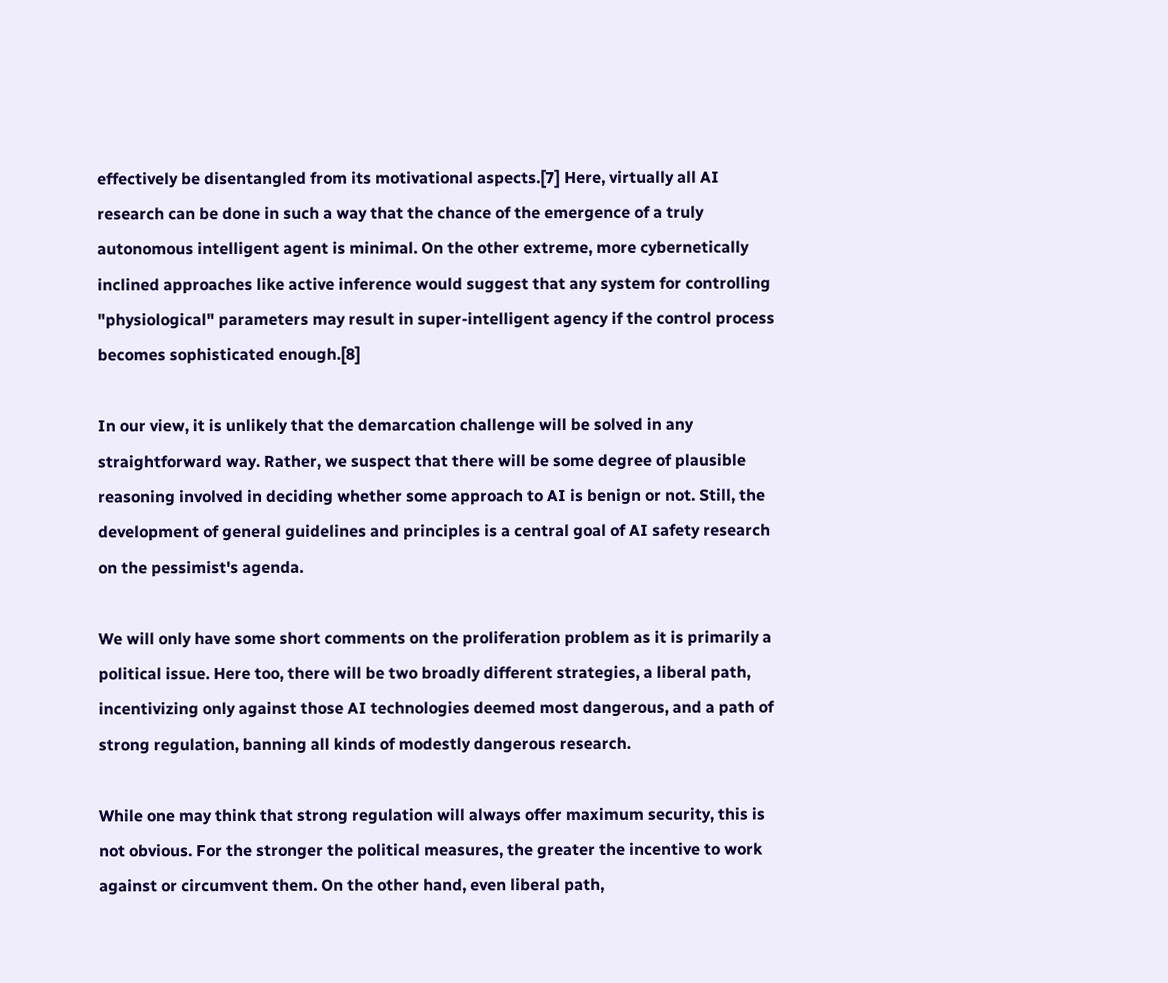effectively be disentangled from its motivational aspects.[7] Here, virtually all AI research can be done in such a way that the chance of the emergence of a truly autonomous intelligent agent is minimal. On the other extreme, more cybernetically inclined approaches like active inference would suggest that any system for controlling "physiological" parameters may result in super-intelligent agency if the control process becomes sophisticated enough.[8]

In our view, it is unlikely that the demarcation challenge will be solved in any straightforward way. Rather, we suspect that there will be some degree of plausible reasoning involved in deciding whether some approach to AI is benign or not. Still, the development of general guidelines and principles is a central goal of AI safety research on the pessimist's agenda.

We will only have some short comments on the proliferation problem as it is primarily a political issue. Here too, there will be two broadly different strategies, a liberal path, incentivizing only against those AI technologies deemed most dangerous, and a path of strong regulation, banning all kinds of modestly dangerous research.

While one may think that strong regulation will always offer maximum security, this is not obvious. For the stronger the political measures, the greater the incentive to work against or circumvent them. On the other hand, even liberal path,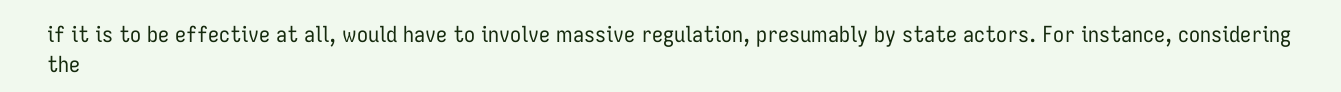if it is to be effective at all, would have to involve massive regulation, presumably by state actors. For instance, considering the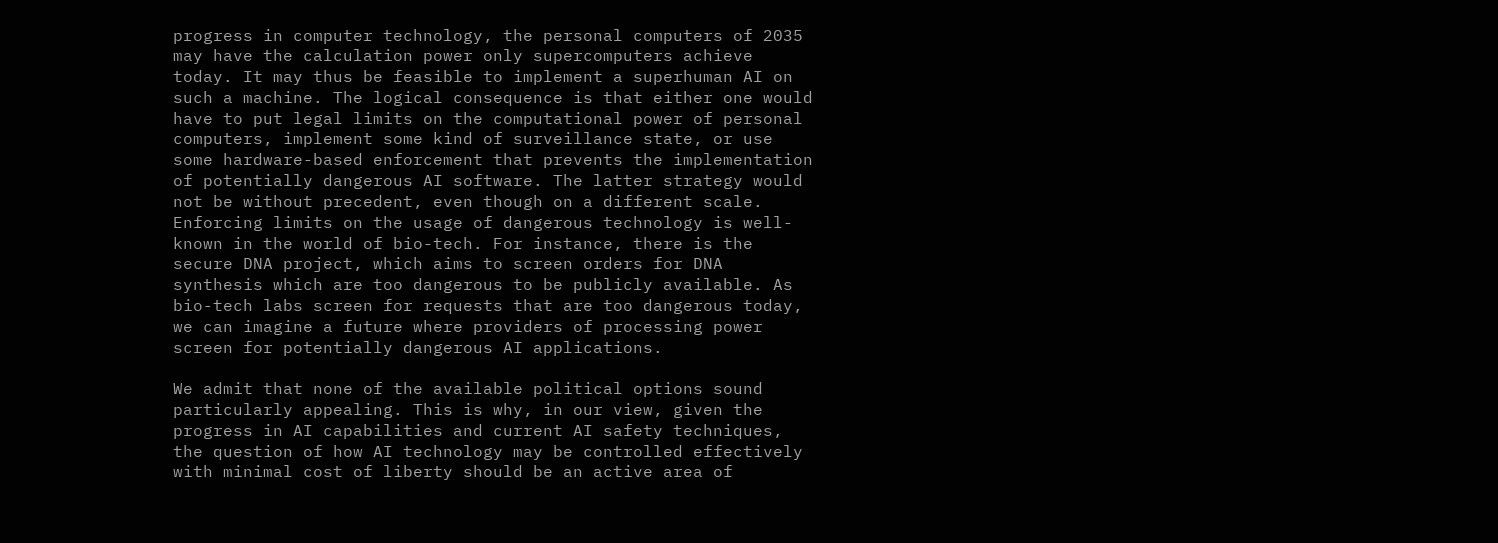progress in computer technology, the personal computers of 2035 may have the calculation power only supercomputers achieve today. It may thus be feasible to implement a superhuman AI on such a machine. The logical consequence is that either one would have to put legal limits on the computational power of personal computers, implement some kind of surveillance state, or use some hardware-based enforcement that prevents the implementation of potentially dangerous AI software. The latter strategy would not be without precedent, even though on a different scale. Enforcing limits on the usage of dangerous technology is well-known in the world of bio-tech. For instance, there is the secure DNA project, which aims to screen orders for DNA synthesis which are too dangerous to be publicly available. As bio-tech labs screen for requests that are too dangerous today, we can imagine a future where providers of processing power screen for potentially dangerous AI applications.

We admit that none of the available political options sound particularly appealing. This is why, in our view, given the progress in AI capabilities and current AI safety techniques, the question of how AI technology may be controlled effectively with minimal cost of liberty should be an active area of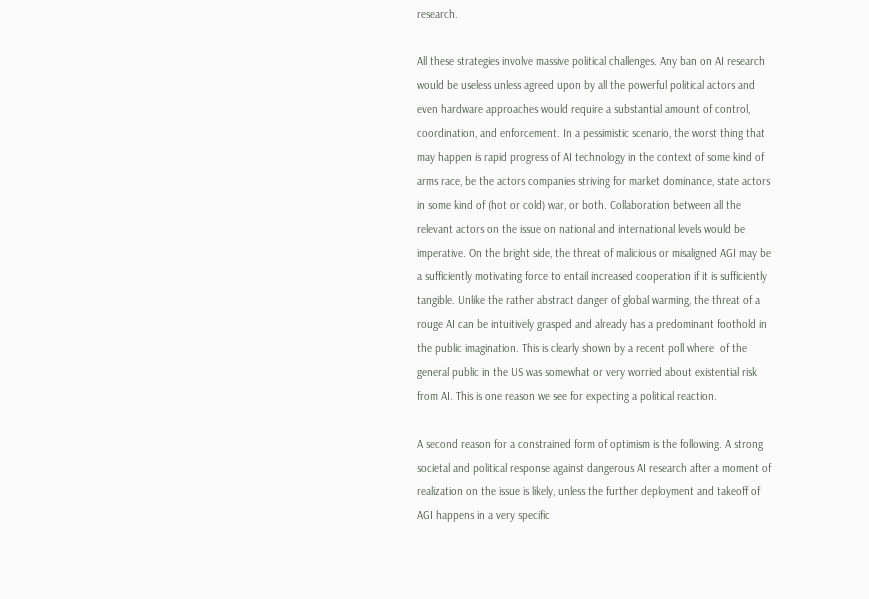research.

All these strategies involve massive political challenges. Any ban on AI research would be useless unless agreed upon by all the powerful political actors and even hardware approaches would require a substantial amount of control, coordination, and enforcement. In a pessimistic scenario, the worst thing that may happen is rapid progress of AI technology in the context of some kind of arms race, be the actors companies striving for market dominance, state actors in some kind of (hot or cold) war, or both. Collaboration between all the relevant actors on the issue on national and international levels would be imperative. On the bright side, the threat of malicious or misaligned AGI may be a sufficiently motivating force to entail increased cooperation if it is sufficiently tangible. Unlike the rather abstract danger of global warming, the threat of a rouge AI can be intuitively grasped and already has a predominant foothold in the public imagination. This is clearly shown by a recent poll where  of the general public in the US was somewhat or very worried about existential risk from AI. This is one reason we see for expecting a political reaction.

A second reason for a constrained form of optimism is the following. A strong societal and political response against dangerous AI research after a moment of realization on the issue is likely, unless the further deployment and takeoff of AGI happens in a very specific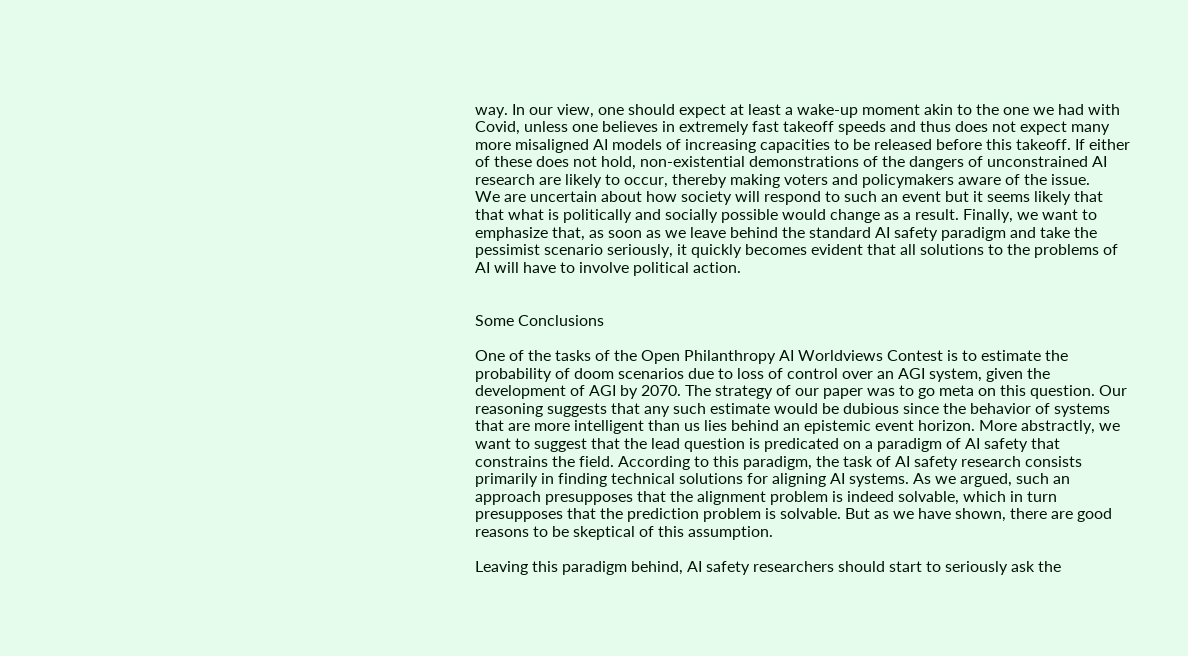way. In our view, one should expect at least a wake-up moment akin to the one we had with Covid, unless one believes in extremely fast takeoff speeds and thus does not expect many more misaligned AI models of increasing capacities to be released before this takeoff. If either of these does not hold, non-existential demonstrations of the dangers of unconstrained AI research are likely to occur, thereby making voters and policymakers aware of the issue.
We are uncertain about how society will respond to such an event but it seems likely that that what is politically and socially possible would change as a result. Finally, we want to emphasize that, as soon as we leave behind the standard AI safety paradigm and take the pessimist scenario seriously, it quickly becomes evident that all solutions to the problems of AI will have to involve political action.


Some Conclusions

One of the tasks of the Open Philanthropy AI Worldviews Contest is to estimate the probability of doom scenarios due to loss of control over an AGI system, given the development of AGI by 2070. The strategy of our paper was to go meta on this question. Our reasoning suggests that any such estimate would be dubious since the behavior of systems that are more intelligent than us lies behind an epistemic event horizon. More abstractly, we want to suggest that the lead question is predicated on a paradigm of AI safety that constrains the field. According to this paradigm, the task of AI safety research consists primarily in finding technical solutions for aligning AI systems. As we argued, such an approach presupposes that the alignment problem is indeed solvable, which in turn presupposes that the prediction problem is solvable. But as we have shown, there are good reasons to be skeptical of this assumption.

Leaving this paradigm behind, AI safety researchers should start to seriously ask the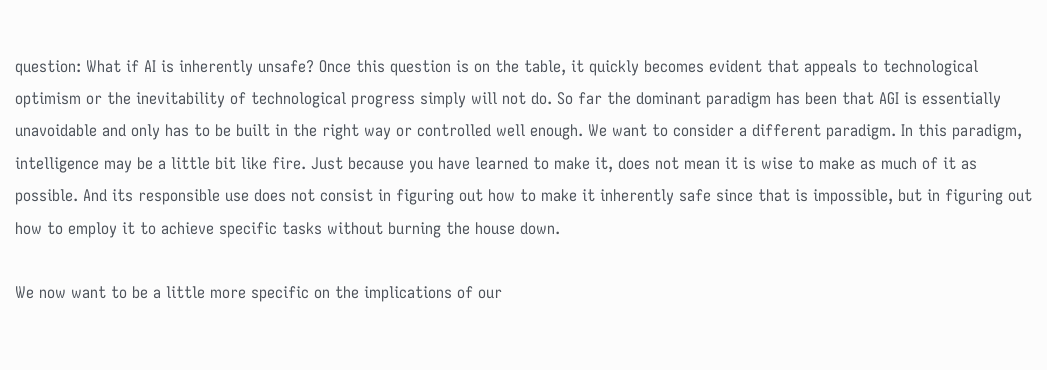question: What if AI is inherently unsafe? Once this question is on the table, it quickly becomes evident that appeals to technological optimism or the inevitability of technological progress simply will not do. So far the dominant paradigm has been that AGI is essentially unavoidable and only has to be built in the right way or controlled well enough. We want to consider a different paradigm. In this paradigm, intelligence may be a little bit like fire. Just because you have learned to make it, does not mean it is wise to make as much of it as possible. And its responsible use does not consist in figuring out how to make it inherently safe since that is impossible, but in figuring out how to employ it to achieve specific tasks without burning the house down.

We now want to be a little more specific on the implications of our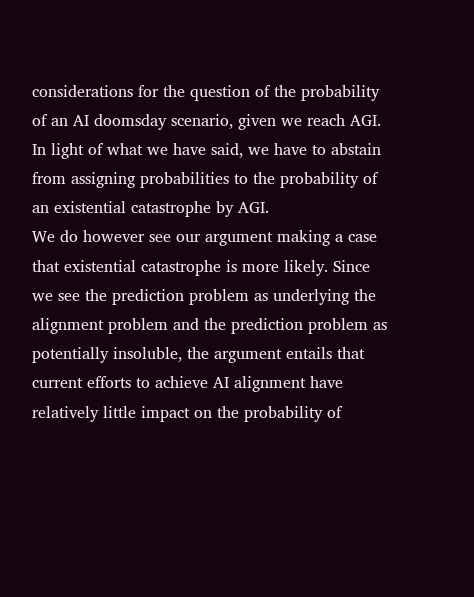considerations for the question of the probability of an AI doomsday scenario, given we reach AGI. In light of what we have said, we have to abstain from assigning probabilities to the probability of an existential catastrophe by AGI.
We do however see our argument making a case that existential catastrophe is more likely. Since we see the prediction problem as underlying the alignment problem and the prediction problem as potentially insoluble, the argument entails that current efforts to achieve AI alignment have relatively little impact on the probability of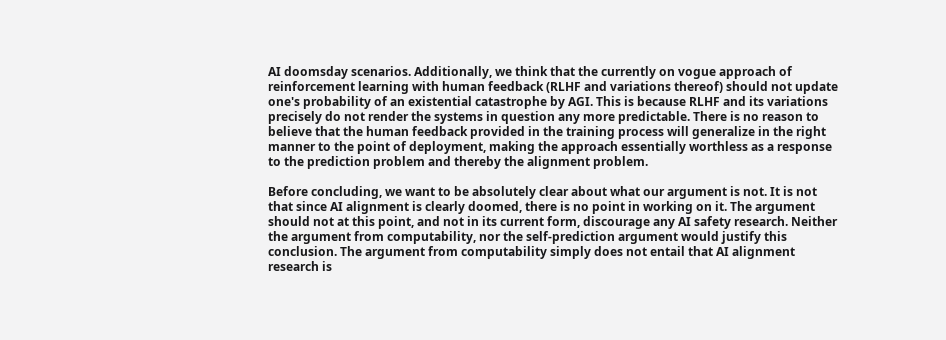AI doomsday scenarios. Additionally, we think that the currently on vogue approach of reinforcement learning with human feedback (RLHF and variations thereof) should not update one's probability of an existential catastrophe by AGI. This is because RLHF and its variations precisely do not render the systems in question any more predictable. There is no reason to believe that the human feedback provided in the training process will generalize in the right manner to the point of deployment, making the approach essentially worthless as a response to the prediction problem and thereby the alignment problem.

Before concluding, we want to be absolutely clear about what our argument is not. It is not that since AI alignment is clearly doomed, there is no point in working on it. The argument should not at this point, and not in its current form, discourage any AI safety research. Neither the argument from computability, nor the self-prediction argument would justify this conclusion. The argument from computability simply does not entail that AI alignment research is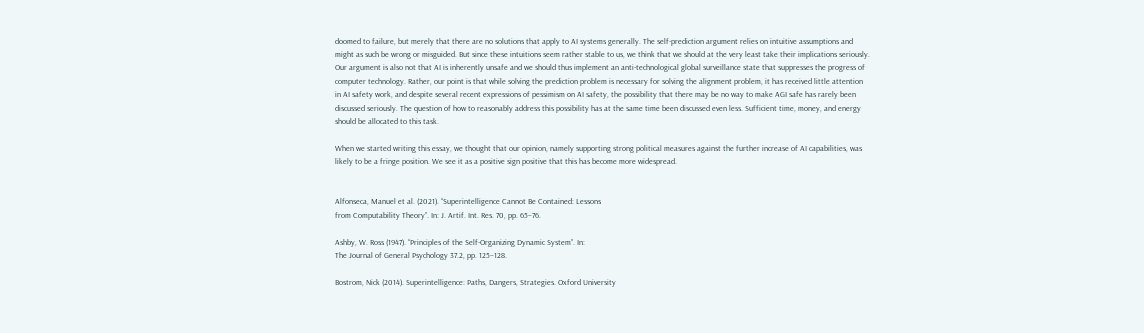doomed to failure, but merely that there are no solutions that apply to AI systems generally. The self-prediction argument relies on intuitive assumptions and might as such be wrong or misguided. But since these intuitions seem rather stable to us, we think that we should at the very least take their implications seriously. Our argument is also not that AI is inherently unsafe and we should thus implement an anti-technological global surveillance state that suppresses the progress of computer technology. Rather, our point is that while solving the prediction problem is necessary for solving the alignment problem, it has received little attention in AI safety work, and despite several recent expressions of pessimism on AI safety, the possibility that there may be no way to make AGI safe has rarely been discussed seriously. The question of how to reasonably address this possibility has at the same time been discussed even less. Sufficient time, money, and energy should be allocated to this task.

When we started writing this essay, we thought that our opinion, namely supporting strong political measures against the further increase of AI capabilities, was likely to be a fringe position. We see it as a positive sign positive that this has become more widespread.


Alfonseca, Manuel et al. (2021). “Superintelligence Cannot Be Contained: Lessons
from Computability Theory”. In: J. Artif. Int. Res. 70, pp. 65–76.

Ashby, W. Ross (1947). “Principles of the Self-Organizing Dynamic System”. In:
The Journal of General Psychology 37.2, pp. 125–128.

Bostrom, Nick (2014). Superintelligence: Paths, Dangers, Strategies. Oxford University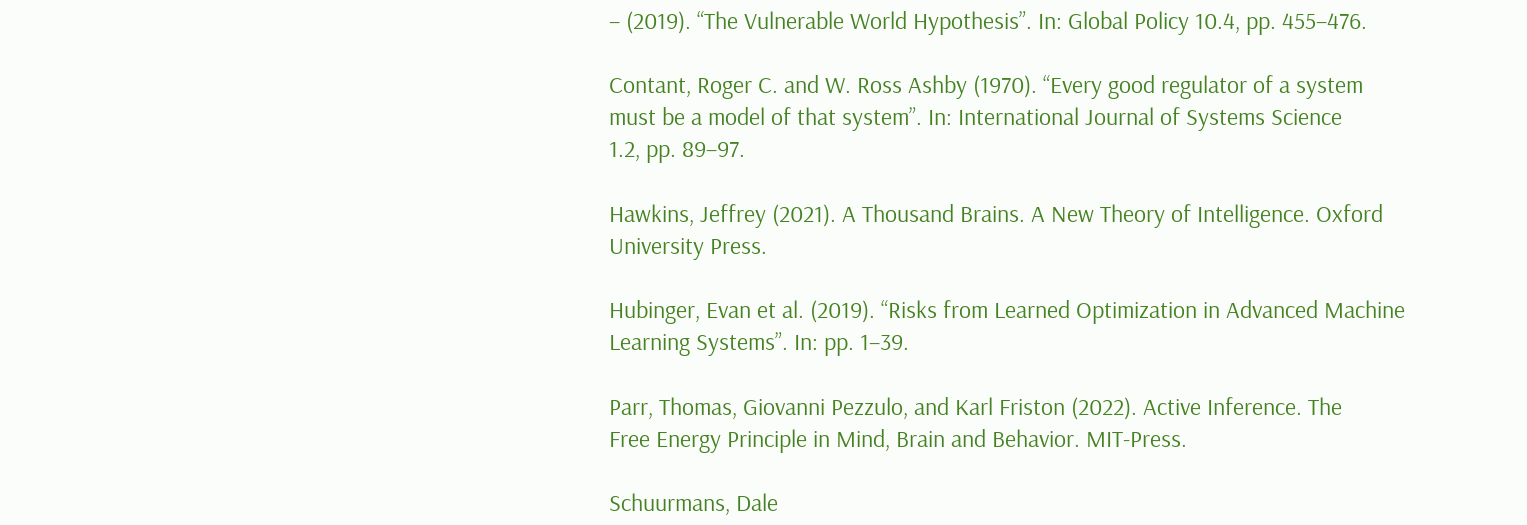– (2019). “The Vulnerable World Hypothesis”. In: Global Policy 10.4, pp. 455–476.

Contant, Roger C. and W. Ross Ashby (1970). “Every good regulator of a system
must be a model of that system”. In: International Journal of Systems Science
1.2, pp. 89–97.

Hawkins, Jeffrey (2021). A Thousand Brains. A New Theory of Intelligence. Oxford
University Press.

Hubinger, Evan et al. (2019). “Risks from Learned Optimization in Advanced Machine
Learning Systems”. In: pp. 1–39.

Parr, Thomas, Giovanni Pezzulo, and Karl Friston (2022). Active Inference. The
Free Energy Principle in Mind, Brain and Behavior. MIT-Press.

Schuurmans, Dale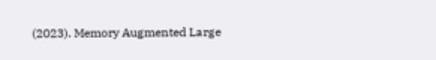(2023). Memory Augmented Large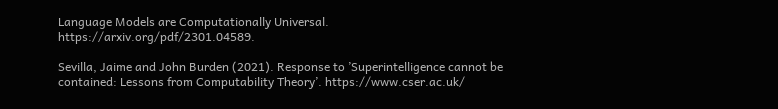Language Models are Computationally Universal. https://arxiv.org/pdf/2301.04589.

Sevilla, Jaime and John Burden (2021). Response to ’Superintelligence cannot be
contained: Lessons from Computability Theory’. https://www.cser.ac.uk/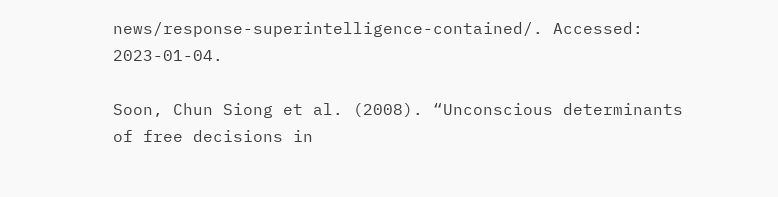news/response-superintelligence-contained/. Accessed: 2023-01-04.

Soon, Chun Siong et al. (2008). “Unconscious determinants of free decisions in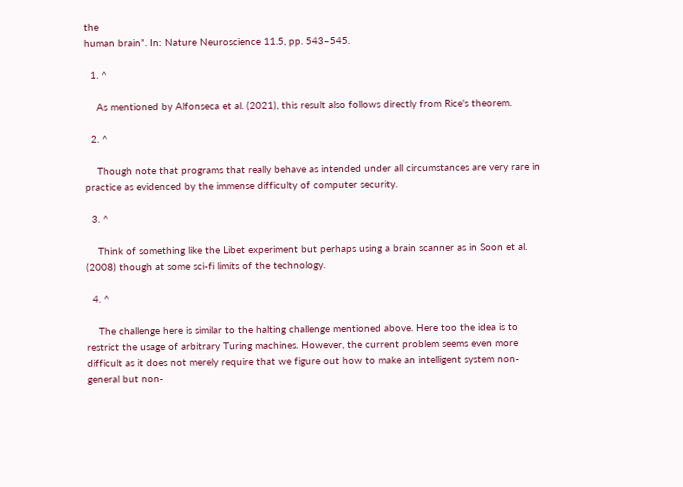the
human brain”. In: Nature Neuroscience 11.5, pp. 543–545.

  1. ^

    As mentioned by Alfonseca et al. (2021), this result also follows directly from Rice's theorem.

  2. ^

    Though note that programs that really behave as intended under all circumstances are very rare in practice as evidenced by the immense difficulty of computer security.

  3. ^

    Think of something like the Libet experiment but perhaps using a brain scanner as in Soon et al. (2008) though at some sci-fi limits of the technology.

  4. ^

    The challenge here is similar to the halting challenge mentioned above. Here too the idea is to restrict the usage of arbitrary Turing machines. However, the current problem seems even more difficult as it does not merely require that we figure out how to make an intelligent system non-general but non-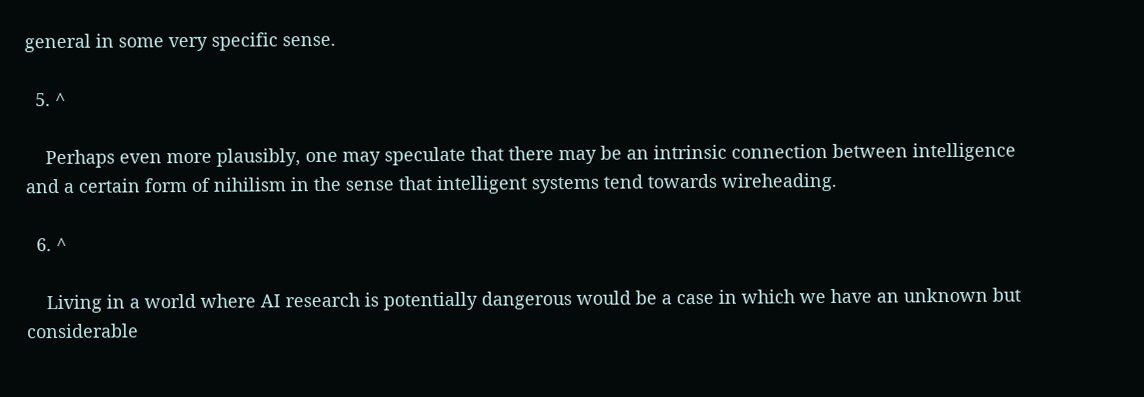general in some very specific sense.

  5. ^

    Perhaps even more plausibly, one may speculate that there may be an intrinsic connection between intelligence and a certain form of nihilism in the sense that intelligent systems tend towards wireheading.

  6. ^

    Living in a world where AI research is potentially dangerous would be a case in which we have an unknown but considerable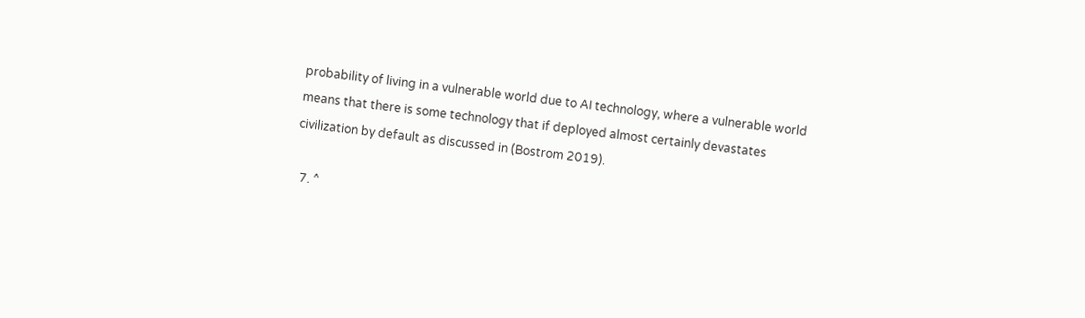probability of living in a vulnerable world due to AI technology, where a vulnerable world means that there is some technology that if deployed almost certainly devastates civilization by default as discussed in (Bostrom 2019).

  7. ^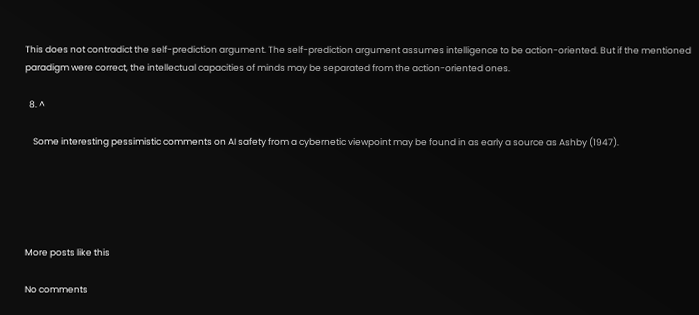This does not contradict the self-prediction argument. The self-prediction argument assumes intelligence to be action-oriented. But if the mentioned paradigm were correct, the intellectual capacities of minds may be separated from the action-oriented ones.

  8. ^

    Some interesting pessimistic comments on AI safety from a cybernetic viewpoint may be found in as early a source as Ashby (1947).





More posts like this

No comments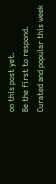on this post yet.
Be the first to respond.
Curated and popular this week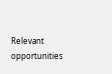Relevant opportunities